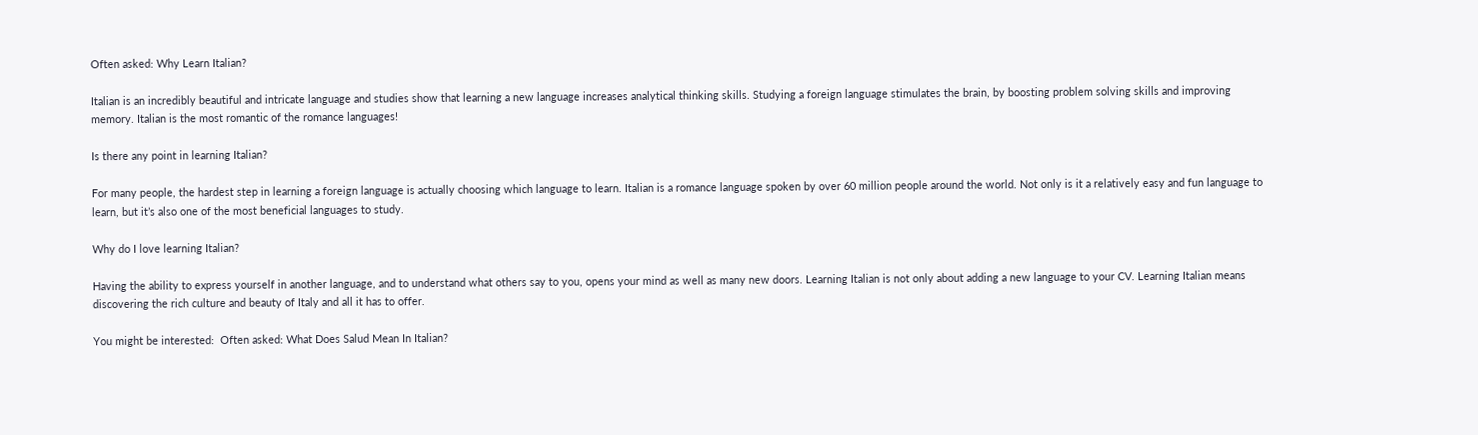Often asked: Why Learn Italian?

Italian is an incredibly beautiful and intricate language and studies show that learning a new language increases analytical thinking skills. Studying a foreign language stimulates the brain, by boosting problem solving skills and improving memory. Italian is the most romantic of the romance languages!

Is there any point in learning Italian?

For many people, the hardest step in learning a foreign language is actually choosing which language to learn. Italian is a romance language spoken by over 60 million people around the world. Not only is it a relatively easy and fun language to learn, but it’s also one of the most beneficial languages to study.

Why do I love learning Italian?

Having the ability to express yourself in another language, and to understand what others say to you, opens your mind as well as many new doors. Learning Italian is not only about adding a new language to your CV. Learning Italian means discovering the rich culture and beauty of Italy and all it has to offer.

You might be interested:  Often asked: What Does Salud Mean In Italian?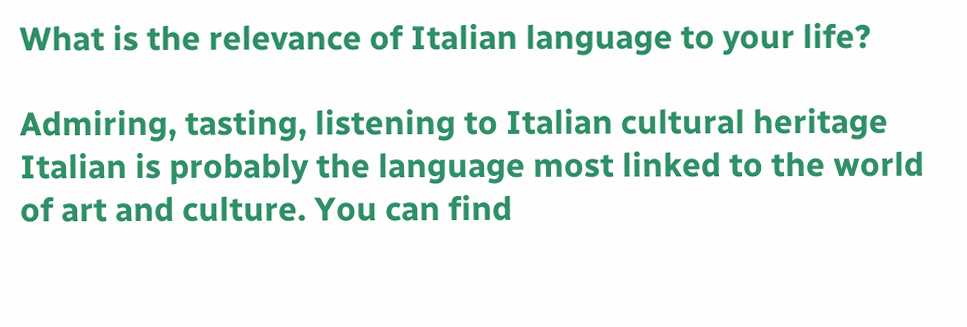What is the relevance of Italian language to your life?

Admiring, tasting, listening to Italian cultural heritage Italian is probably the language most linked to the world of art and culture. You can find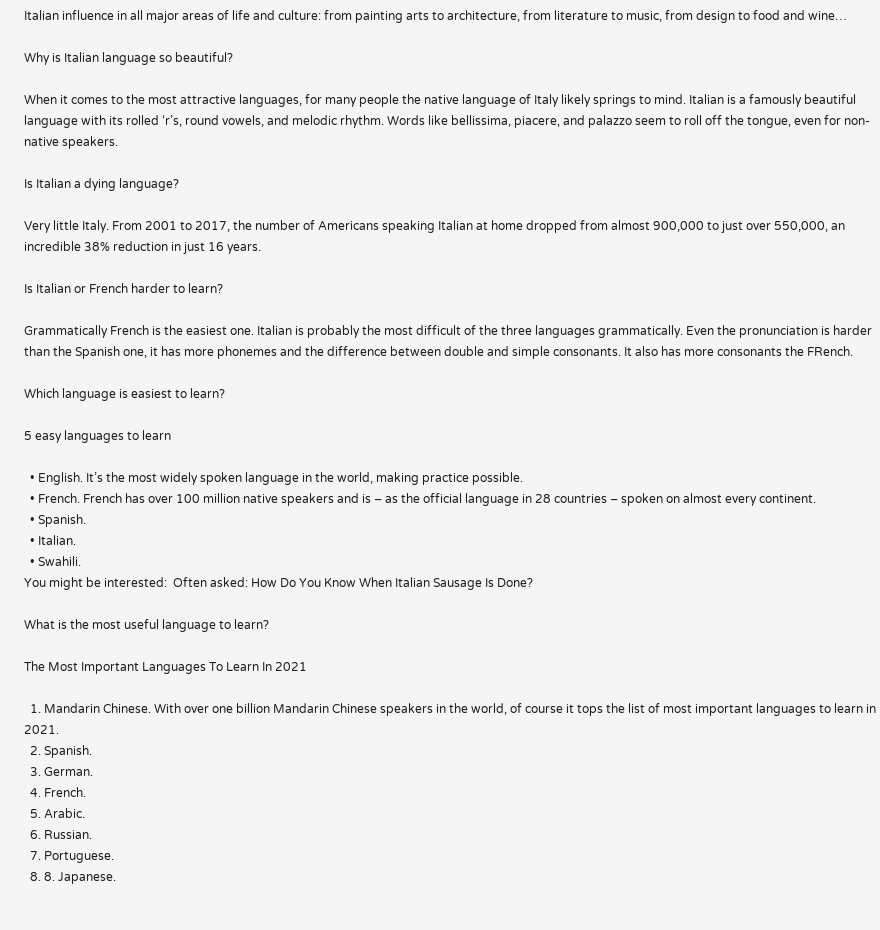Italian influence in all major areas of life and culture: from painting arts to architecture, from literature to music, from design to food and wine…

Why is Italian language so beautiful?

When it comes to the most attractive languages, for many people the native language of Italy likely springs to mind. Italian is a famously beautiful language with its rolled ‘r’s, round vowels, and melodic rhythm. Words like bellissima, piacere, and palazzo seem to roll off the tongue, even for non-native speakers.

Is Italian a dying language?

Very little Italy. From 2001 to 2017, the number of Americans speaking Italian at home dropped from almost 900,000 to just over 550,000, an incredible 38% reduction in just 16 years.

Is Italian or French harder to learn?

Grammatically French is the easiest one. Italian is probably the most difficult of the three languages grammatically. Even the pronunciation is harder than the Spanish one, it has more phonemes and the difference between double and simple consonants. It also has more consonants the FRench.

Which language is easiest to learn?

5 easy languages to learn

  • English. It’s the most widely spoken language in the world, making practice possible.
  • French. French has over 100 million native speakers and is – as the official language in 28 countries – spoken on almost every continent.
  • Spanish.
  • Italian.
  • Swahili.
You might be interested:  Often asked: How Do You Know When Italian Sausage Is Done?

What is the most useful language to learn?

The Most Important Languages To Learn In 2021

  1. Mandarin Chinese. With over one billion Mandarin Chinese speakers in the world, of course it tops the list of most important languages to learn in 2021.
  2. Spanish.
  3. German.
  4. French.
  5. Arabic.
  6. Russian.
  7. Portuguese.
  8. 8. Japanese.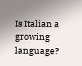Is Italian a growing language?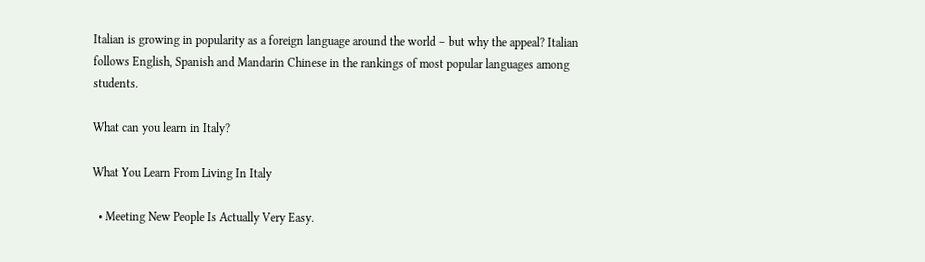Italian is growing in popularity as a foreign language around the world – but why the appeal? Italian follows English, Spanish and Mandarin Chinese in the rankings of most popular languages among students.

What can you learn in Italy?

What You Learn From Living In Italy

  • Meeting New People Is Actually Very Easy.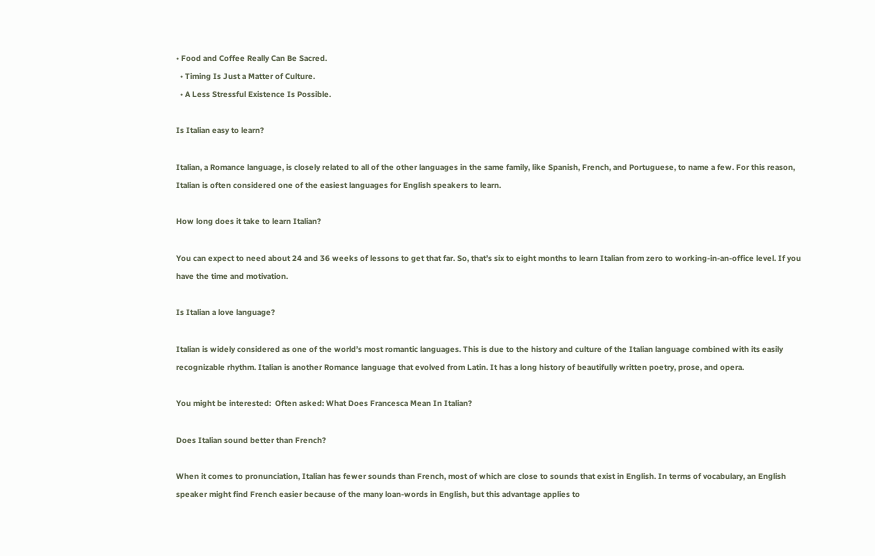• Food and Coffee Really Can Be Sacred.
  • Timing Is Just a Matter of Culture.
  • A Less Stressful Existence Is Possible.

Is Italian easy to learn?

Italian, a Romance language, is closely related to all of the other languages in the same family, like Spanish, French, and Portuguese, to name a few. For this reason, Italian is often considered one of the easiest languages for English speakers to learn.

How long does it take to learn Italian?

You can expect to need about 24 and 36 weeks of lessons to get that far. So, that’s six to eight months to learn Italian from zero to working-in-an-office level. If you have the time and motivation.

Is Italian a love language?

Italian is widely considered as one of the world’s most romantic languages. This is due to the history and culture of the Italian language combined with its easily recognizable rhythm. Italian is another Romance language that evolved from Latin. It has a long history of beautifully written poetry, prose, and opera.

You might be interested:  Often asked: What Does Francesca Mean In Italian?

Does Italian sound better than French?

When it comes to pronunciation, Italian has fewer sounds than French, most of which are close to sounds that exist in English. In terms of vocabulary, an English speaker might find French easier because of the many loan-words in English, but this advantage applies to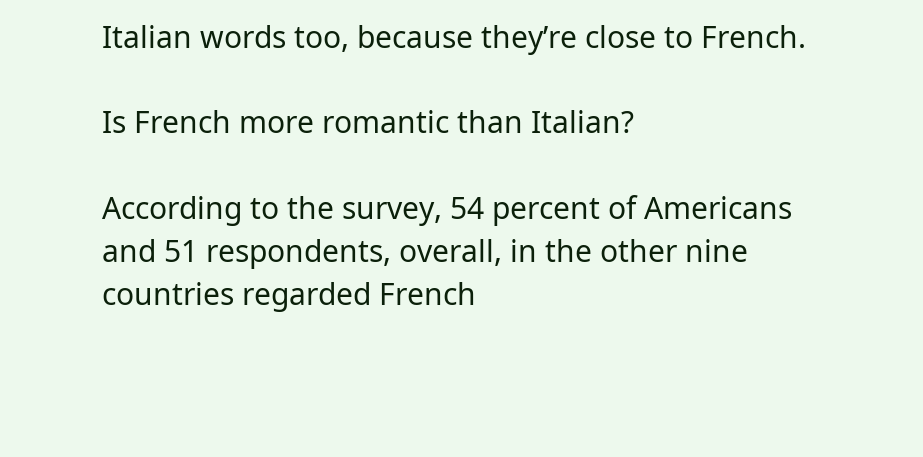Italian words too, because they’re close to French.

Is French more romantic than Italian?

According to the survey, 54 percent of Americans and 51 respondents, overall, in the other nine countries regarded French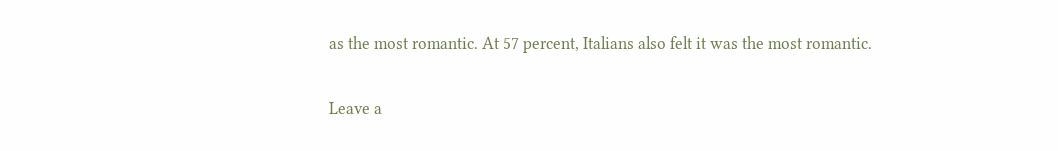as the most romantic. At 57 percent, Italians also felt it was the most romantic.

Leave a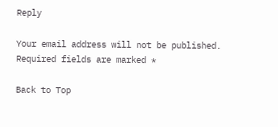Reply

Your email address will not be published. Required fields are marked *

Back to Top